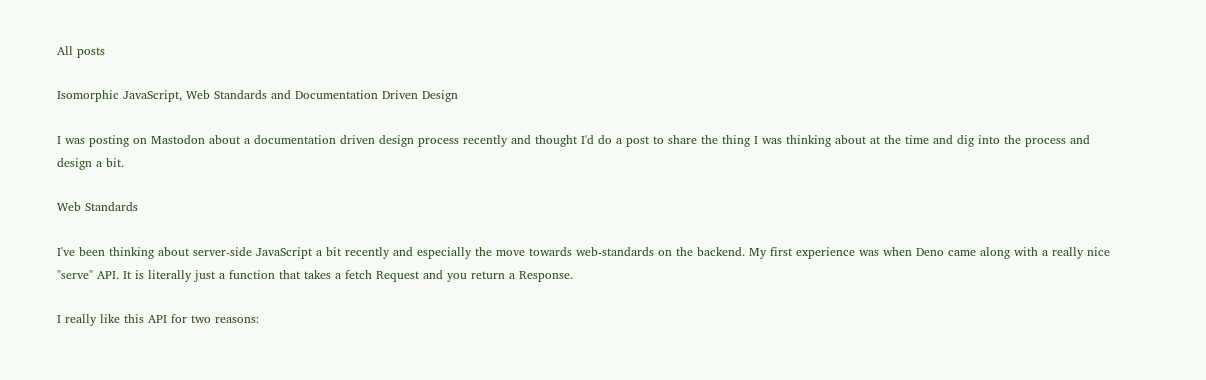All posts

Isomorphic JavaScript, Web Standards and Documentation Driven Design

I was posting on Mastodon about a documentation driven design process recently and thought I'd do a post to share the thing I was thinking about at the time and dig into the process and design a bit.

Web Standards

I've been thinking about server-side JavaScript a bit recently and especially the move towards web-standards on the backend. My first experience was when Deno came along with a really nice "serve" API. It is literally just a function that takes a fetch Request and you return a Response.

I really like this API for two reasons: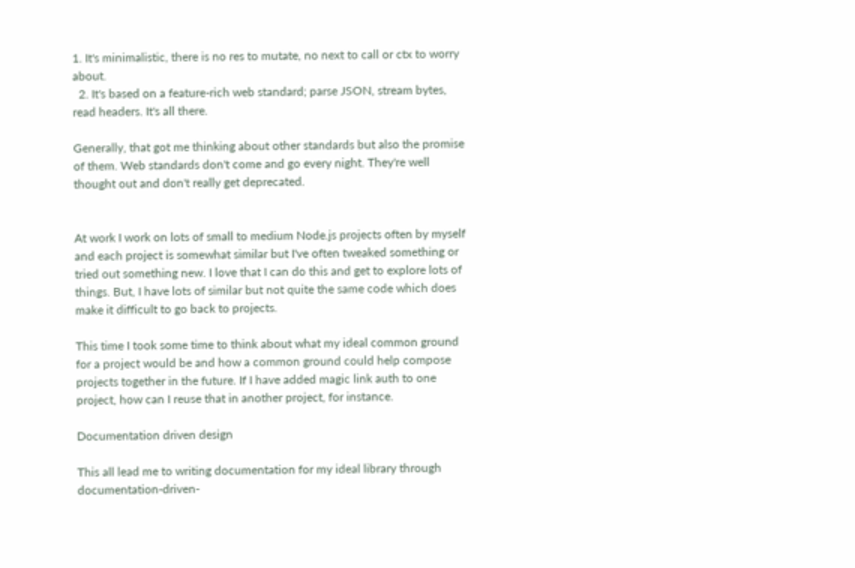1. It's minimalistic, there is no res to mutate, no next to call or ctx to worry about.
  2. It's based on a feature-rich web standard; parse JSON, stream bytes, read headers. It's all there.

Generally, that got me thinking about other standards but also the promise of them. Web standards don't come and go every night. They're well thought out and don't really get deprecated.


At work I work on lots of small to medium Node.js projects often by myself and each project is somewhat similar but I've often tweaked something or tried out something new. I love that I can do this and get to explore lots of things. But, I have lots of similar but not quite the same code which does make it difficult to go back to projects.

This time I took some time to think about what my ideal common ground for a project would be and how a common ground could help compose projects together in the future. If I have added magic link auth to one project, how can I reuse that in another project, for instance.

Documentation driven design

This all lead me to writing documentation for my ideal library through documentation-driven-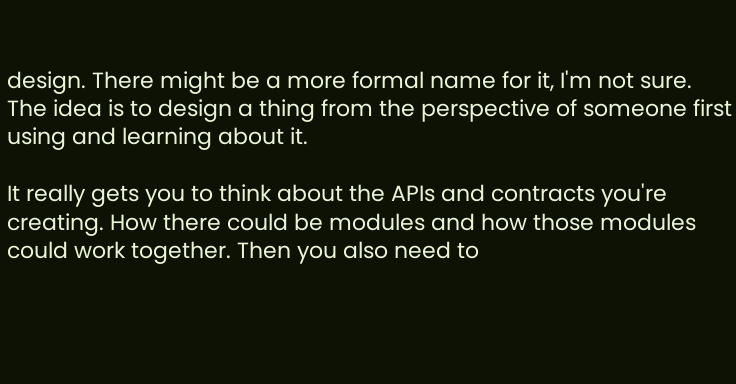design. There might be a more formal name for it, I'm not sure. The idea is to design a thing from the perspective of someone first using and learning about it.

It really gets you to think about the APIs and contracts you're creating. How there could be modules and how those modules could work together. Then you also need to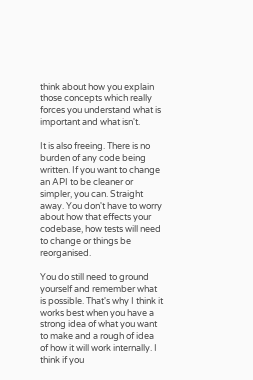think about how you explain those concepts which really forces you understand what is important and what isn't.

It is also freeing. There is no burden of any code being written. If you want to change an API to be cleaner or simpler, you can. Straight away. You don't have to worry about how that effects your codebase, how tests will need to change or things be reorganised.

You do still need to ground yourself and remember what is possible. That's why I think it works best when you have a strong idea of what you want to make and a rough of idea of how it will work internally. I think if you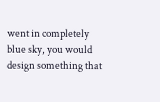went in completely blue sky, you would design something that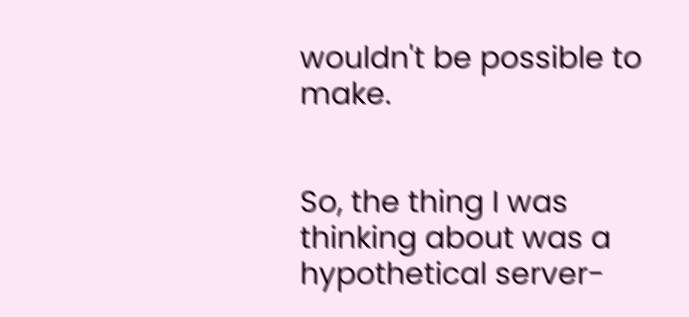wouldn't be possible to make.


So, the thing I was thinking about was a hypothetical server-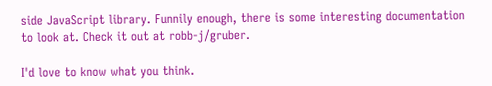side JavaScript library. Funnily enough, there is some interesting documentation to look at. Check it out at robb-j/gruber.

I'd love to know what you think.